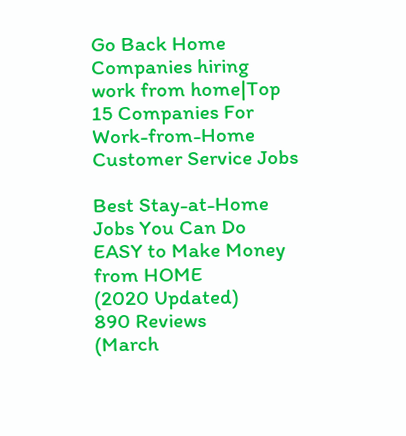Go Back Home
Companies hiring work from home|Top 15 Companies For Work-from-Home Customer Service Jobs

Best Stay-at-Home Jobs You Can Do
EASY to Make Money from HOME
(2020 Updated)
890 Reviews
(March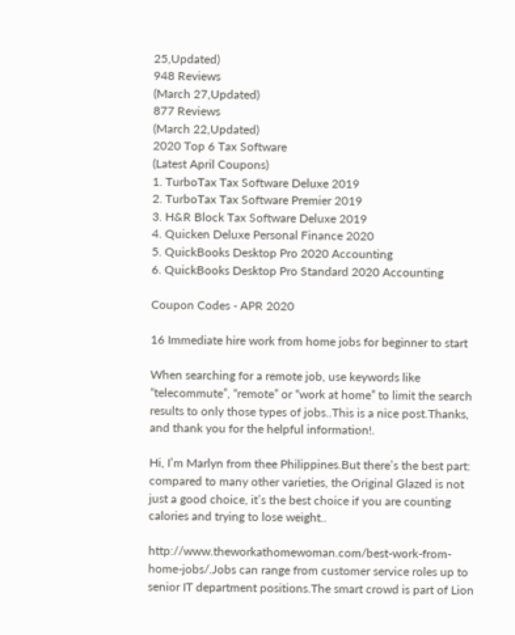25,Updated)
948 Reviews
(March 27,Updated)
877 Reviews
(March 22,Updated)
2020 Top 6 Tax Software
(Latest April Coupons)
1. TurboTax Tax Software Deluxe 2019
2. TurboTax Tax Software Premier 2019
3. H&R Block Tax Software Deluxe 2019
4. Quicken Deluxe Personal Finance 2020
5. QuickBooks Desktop Pro 2020 Accounting
6. QuickBooks Desktop Pro Standard 2020 Accounting

Coupon Codes - APR 2020

16 Immediate hire work from home jobs for beginner to start

When searching for a remote job, use keywords like “telecommute”, “remote” or “work at home” to limit the search results to only those types of jobs..This is a nice post.Thanks, and thank you for the helpful information!.

Hi, I’m Marlyn from thee Philippines.But there’s the best part: compared to many other varieties, the Original Glazed is not just a good choice, it’s the best choice if you are counting calories and trying to lose weight..

http://www.theworkathomewoman.com/best-work-from-home-jobs/.Jobs can range from customer service roles up to senior IT department positions.The smart crowd is part of Lion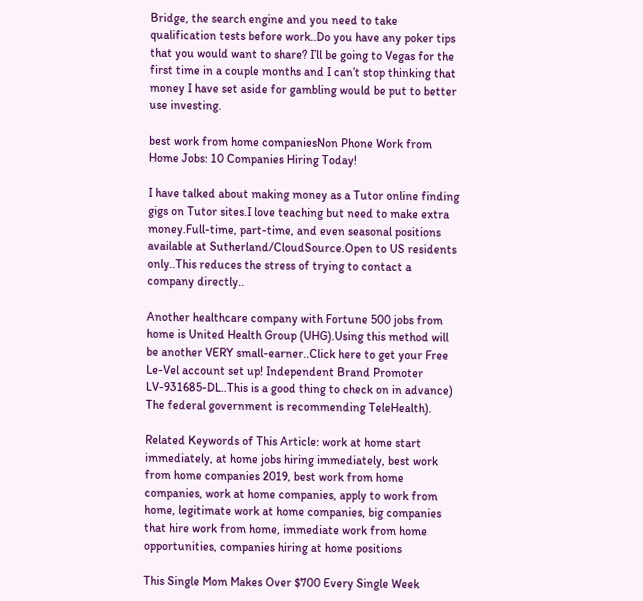Bridge, the search engine and you need to take qualification tests before work..Do you have any poker tips that you would want to share? I’ll be going to Vegas for the first time in a couple months and I can’t stop thinking that money I have set aside for gambling would be put to better use investing.

best work from home companiesNon Phone Work from Home Jobs: 10 Companies Hiring Today!

I have talked about making money as a Tutor online finding gigs on Tutor sites.I love teaching but need to make extra money.Full-time, part-time, and even seasonal positions available at Sutherland/CloudSource.Open to US residents only..This reduces the stress of trying to contact a company directly..

Another healthcare company with Fortune 500 jobs from home is United Health Group (UHG).Using this method will be another VERY small-earner..Click here to get your Free Le-Vel account set up! Independent Brand Promoter LV-931685-DL..This is a good thing to check on in advance) The federal government is recommending TeleHealth).

Related Keywords of This Article: work at home start immediately, at home jobs hiring immediately, best work from home companies 2019, best work from home companies, work at home companies, apply to work from home, legitimate work at home companies, big companies that hire work from home, immediate work from home opportunities, companies hiring at home positions

This Single Mom Makes Over $700 Every Single Week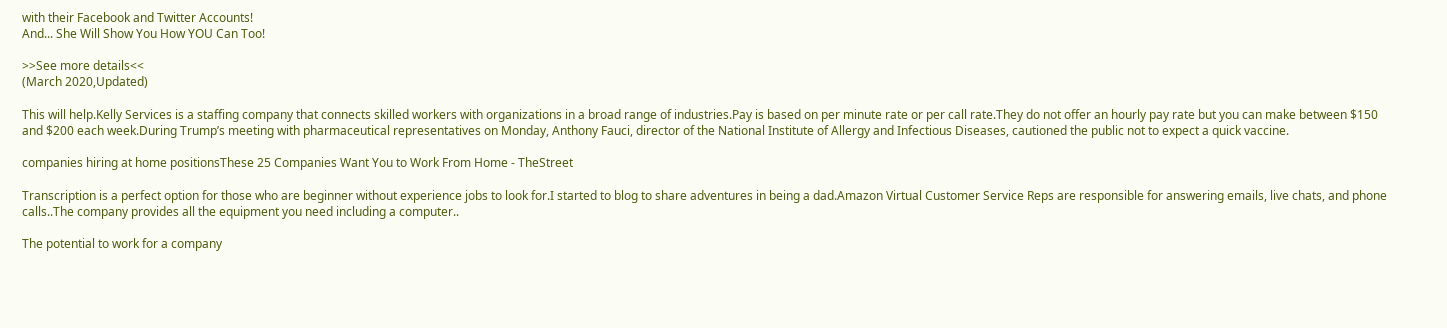with their Facebook and Twitter Accounts!
And... She Will Show You How YOU Can Too!

>>See more details<<
(March 2020,Updated)

This will help.Kelly Services is a staffing company that connects skilled workers with organizations in a broad range of industries.Pay is based on per minute rate or per call rate.They do not offer an hourly pay rate but you can make between $150 and $200 each week.During Trump’s meeting with pharmaceutical representatives on Monday, Anthony Fauci, director of the National Institute of Allergy and Infectious Diseases, cautioned the public not to expect a quick vaccine.

companies hiring at home positionsThese 25 Companies Want You to Work From Home - TheStreet

Transcription is a perfect option for those who are beginner without experience jobs to look for.I started to blog to share adventures in being a dad.Amazon Virtual Customer Service Reps are responsible for answering emails, live chats, and phone calls..The company provides all the equipment you need including a computer..

The potential to work for a company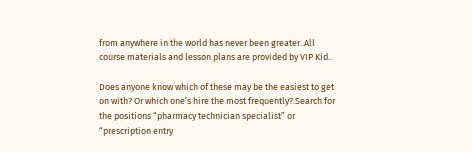from anywhere in the world has never been greater..All course materials and lesson plans are provided by VIP Kid..

Does anyone know which of these may be the easiest to get on with? Or which one’s hire the most frequently?.Search for the positions “pharmacy technician specialist” or “prescription entry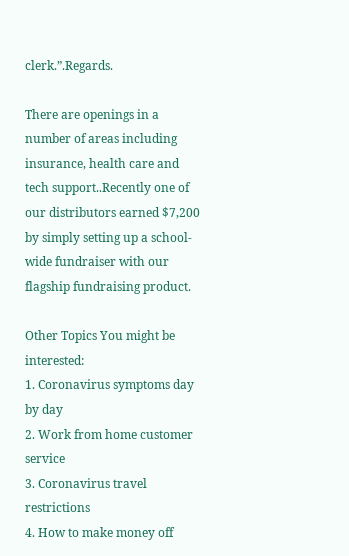clerk.”.Regards.

There are openings in a number of areas including insurance, health care and tech support..Recently one of our distributors earned $7,200 by simply setting up a school-wide fundraiser with our flagship fundraising product.

Other Topics You might be interested:
1. Coronavirus symptoms day by day
2. Work from home customer service
3. Coronavirus travel restrictions
4. How to make money off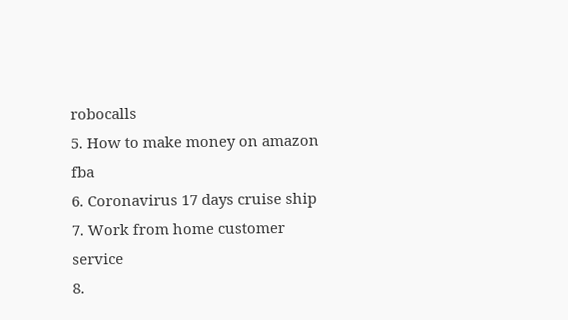robocalls
5. How to make money on amazon fba
6. Coronavirus 17 days cruise ship
7. Work from home customer service
8.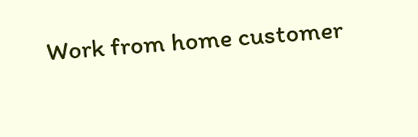Work from home customer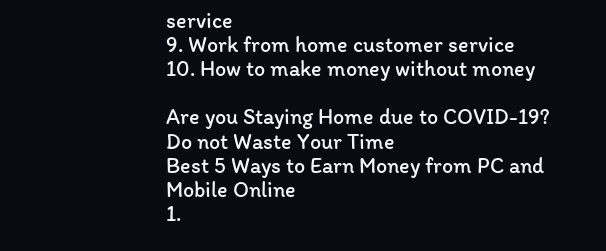service
9. Work from home customer service
10. How to make money without money

Are you Staying Home due to COVID-19?
Do not Waste Your Time
Best 5 Ways to Earn Money from PC and Mobile Online
1.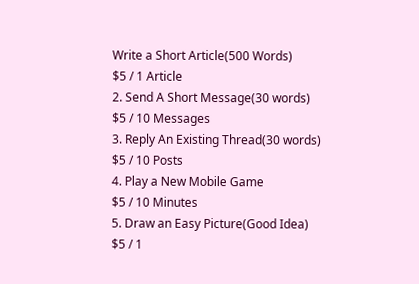Write a Short Article(500 Words)
$5 / 1 Article
2. Send A Short Message(30 words)
$5 / 10 Messages
3. Reply An Existing Thread(30 words)
$5 / 10 Posts
4. Play a New Mobile Game
$5 / 10 Minutes
5. Draw an Easy Picture(Good Idea)
$5 / 1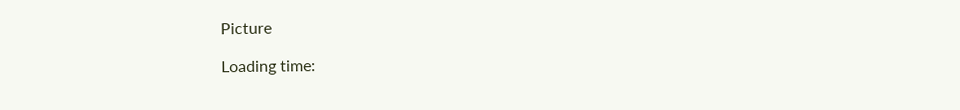Picture

Loading time: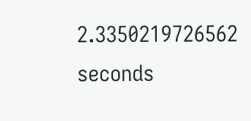2.3350219726562 seconds